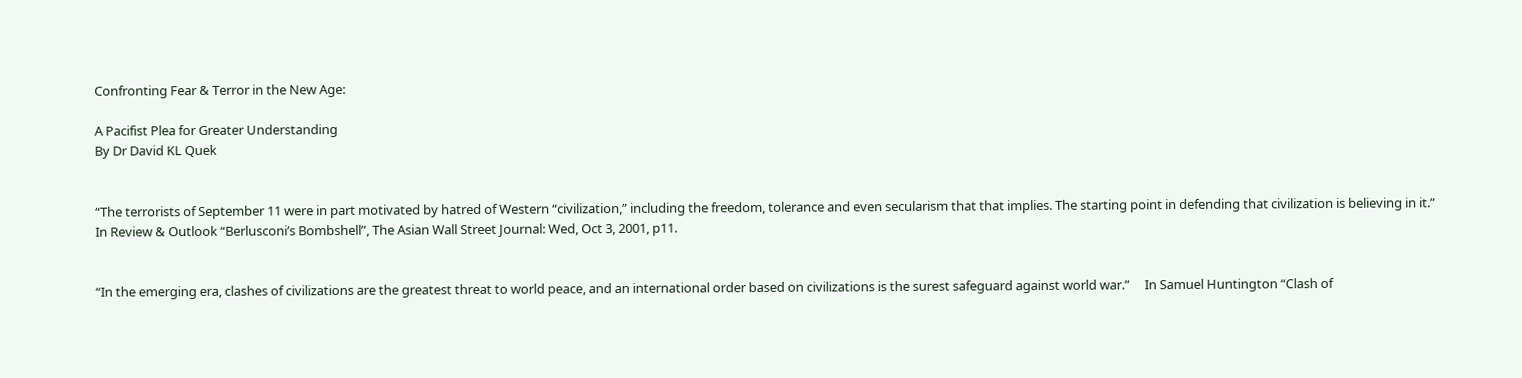Confronting Fear & Terror in the New Age:

A Pacifist Plea for Greater Understanding
By Dr David KL Quek


“The terrorists of September 11 were in part motivated by hatred of Western “civilization,” including the freedom, tolerance and even secularism that that implies. The starting point in defending that civilization is believing in it.”         In Review & Outlook “Berlusconi’s Bombshell”, The Asian Wall Street Journal: Wed, Oct 3, 2001, p11.


“In the emerging era, clashes of civilizations are the greatest threat to world peace, and an international order based on civilizations is the surest safeguard against world war.”     In Samuel Huntington “Clash of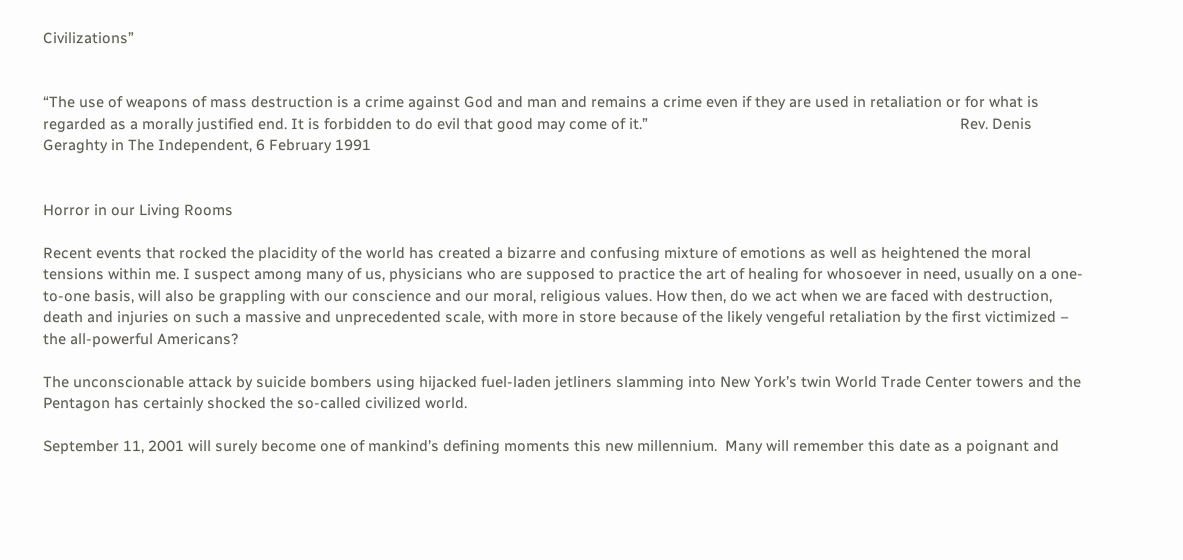Civilizations”


“The use of weapons of mass destruction is a crime against God and man and remains a crime even if they are used in retaliation or for what is regarded as a morally justified end. It is forbidden to do evil that good may come of it.”                                                                              Rev. Denis Geraghty in The Independent, 6 February 1991


Horror in our Living Rooms

Recent events that rocked the placidity of the world has created a bizarre and confusing mixture of emotions as well as heightened the moral tensions within me. I suspect among many of us, physicians who are supposed to practice the art of healing for whosoever in need, usually on a one-to-one basis, will also be grappling with our conscience and our moral, religious values. How then, do we act when we are faced with destruction, death and injuries on such a massive and unprecedented scale, with more in store because of the likely vengeful retaliation by the first victimized – the all-powerful Americans?

The unconscionable attack by suicide bombers using hijacked fuel-laden jetliners slamming into New York’s twin World Trade Center towers and the Pentagon has certainly shocked the so-called civilized world.

September 11, 2001 will surely become one of mankind’s defining moments this new millennium.  Many will remember this date as a poignant and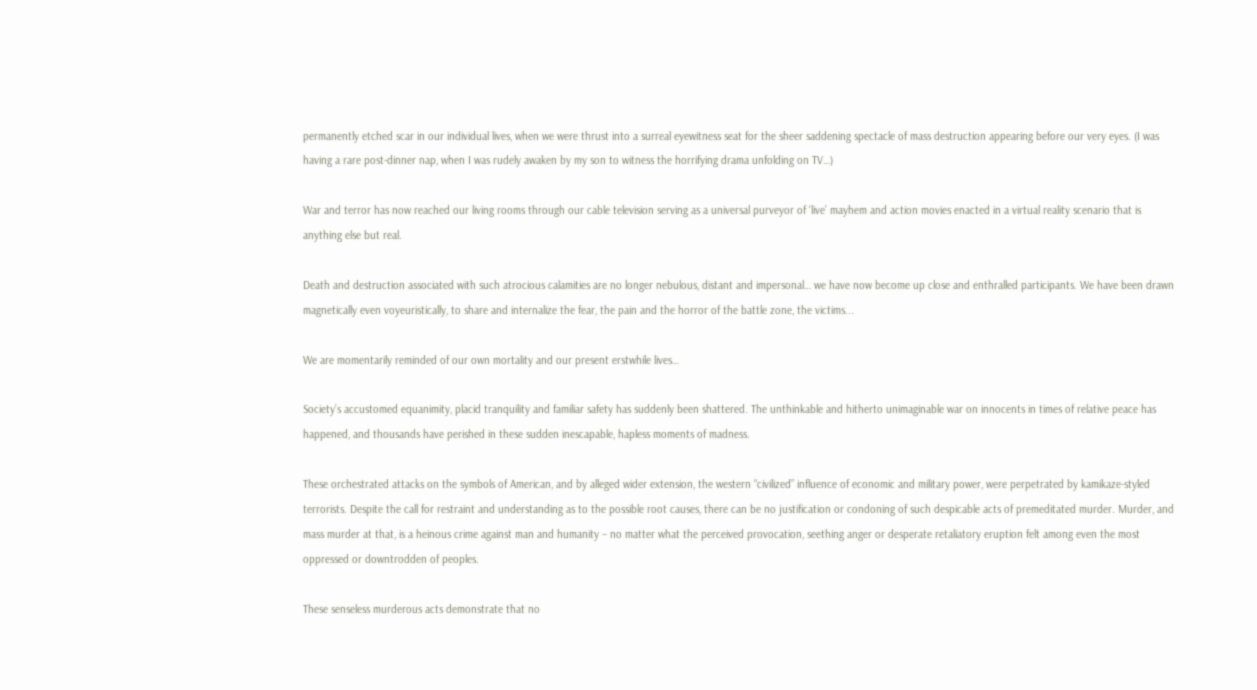permanently etched scar in our individual lives, when we were thrust into a surreal eyewitness seat for the sheer saddening spectacle of mass destruction appearing before our very eyes. (I was having a rare post-dinner nap, when I was rudely awaken by my son to witness the horrifying drama unfolding on TV…)

War and terror has now reached our living rooms through our cable television serving as a universal purveyor of ‘live’ mayhem and action movies enacted in a virtual reality scenario that is anything else but real.

Death and destruction associated with such atrocious calamities are no longer nebulous, distant and impersonal… we have now become up close and enthralled participants. We have been drawn magnetically even voyeuristically, to share and internalize the fear, the pain and the horror of the battle zone, the victims...

We are momentarily reminded of our own mortality and our present erstwhile lives…

Society’s accustomed equanimity, placid tranquility and familiar safety has suddenly been shattered. The unthinkable and hitherto unimaginable war on innocents in times of relative peace has happened, and thousands have perished in these sudden inescapable, hapless moments of madness.

These orchestrated attacks on the symbols of American, and by alleged wider extension, the western “civilized” influence of economic and military power, were perpetrated by kamikaze-styled terrorists. Despite the call for restraint and understanding as to the possible root causes, there can be no justification or condoning of such despicable acts of premeditated murder. Murder, and mass murder at that, is a heinous crime against man and humanity – no matter what the perceived provocation, seething anger or desperate retaliatory eruption felt among even the most oppressed or downtrodden of peoples.

These senseless murderous acts demonstrate that no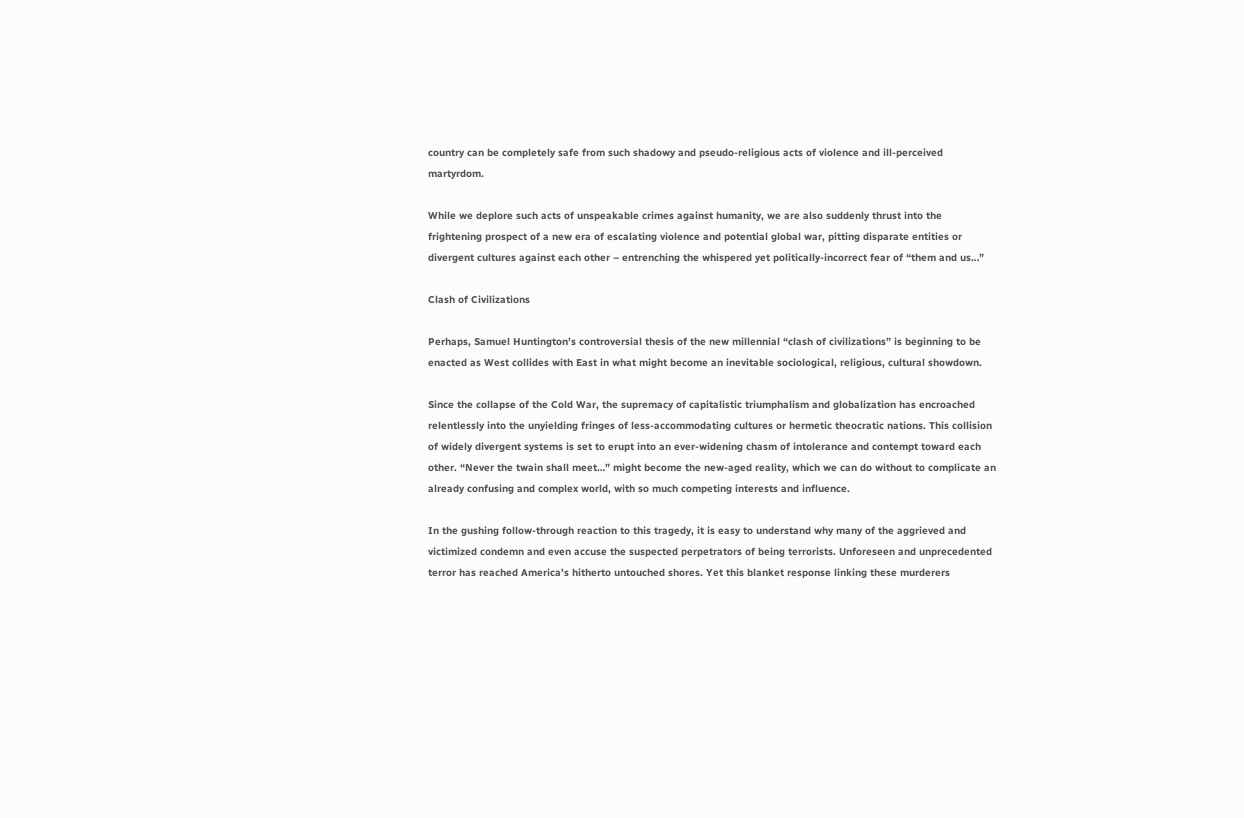country can be completely safe from such shadowy and pseudo-religious acts of violence and ill-perceived martyrdom.

While we deplore such acts of unspeakable crimes against humanity, we are also suddenly thrust into the frightening prospect of a new era of escalating violence and potential global war, pitting disparate entities or divergent cultures against each other – entrenching the whispered yet politically-incorrect fear of “them and us…”

Clash of Civilizations

Perhaps, Samuel Huntington’s controversial thesis of the new millennial “clash of civilizations” is beginning to be enacted as West collides with East in what might become an inevitable sociological, religious, cultural showdown.

Since the collapse of the Cold War, the supremacy of capitalistic triumphalism and globalization has encroached relentlessly into the unyielding fringes of less-accommodating cultures or hermetic theocratic nations. This collision of widely divergent systems is set to erupt into an ever-widening chasm of intolerance and contempt toward each other. “Never the twain shall meet…” might become the new-aged reality, which we can do without to complicate an already confusing and complex world, with so much competing interests and influence.

In the gushing follow-through reaction to this tragedy, it is easy to understand why many of the aggrieved and victimized condemn and even accuse the suspected perpetrators of being terrorists. Unforeseen and unprecedented terror has reached America’s hitherto untouched shores. Yet this blanket response linking these murderers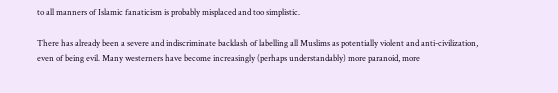to all manners of Islamic fanaticism is probably misplaced and too simplistic.

There has already been a severe and indiscriminate backlash of labelling all Muslims as potentially violent and anti-civilization, even of being evil. Many westerners have become increasingly (perhaps understandably) more paranoid, more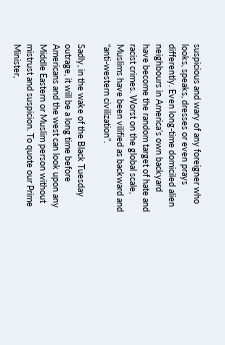suspicious and wary of any foreigner who looks, speaks, dresses or even prays differently. Even long-time domiciled alien neighbours in America’s own backyard have become the random target of hate and racist crimes. Worst on the global scale, Muslims have been vilified as backward and “anti-western civilization”.

Sadly, in the wake of the Black Tuesday outrage, it will be a long time before Americans and the west can look upon any Middle Eastern or Muslim person without mistrust and suspicion. To quote our Prime Minister,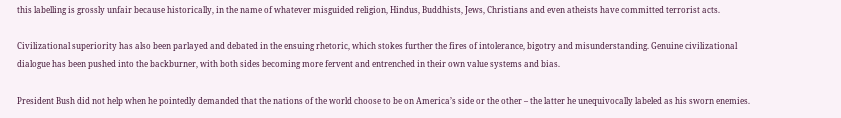this labelling is grossly unfair because historically, in the name of whatever misguided religion, Hindus, Buddhists, Jews, Christians and even atheists have committed terrorist acts.

Civilizational superiority has also been parlayed and debated in the ensuing rhetoric, which stokes further the fires of intolerance, bigotry and misunderstanding. Genuine civilizational dialogue has been pushed into the backburner, with both sides becoming more fervent and entrenched in their own value systems and bias.

President Bush did not help when he pointedly demanded that the nations of the world choose to be on America’s side or the other – the latter he unequivocally labeled as his sworn enemies.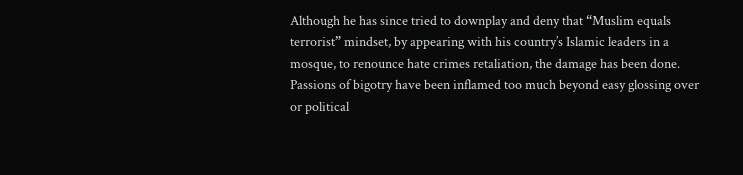Although he has since tried to downplay and deny that “Muslim equals terrorist” mindset, by appearing with his country’s Islamic leaders in a mosque, to renounce hate crimes retaliation, the damage has been done. Passions of bigotry have been inflamed too much beyond easy glossing over or political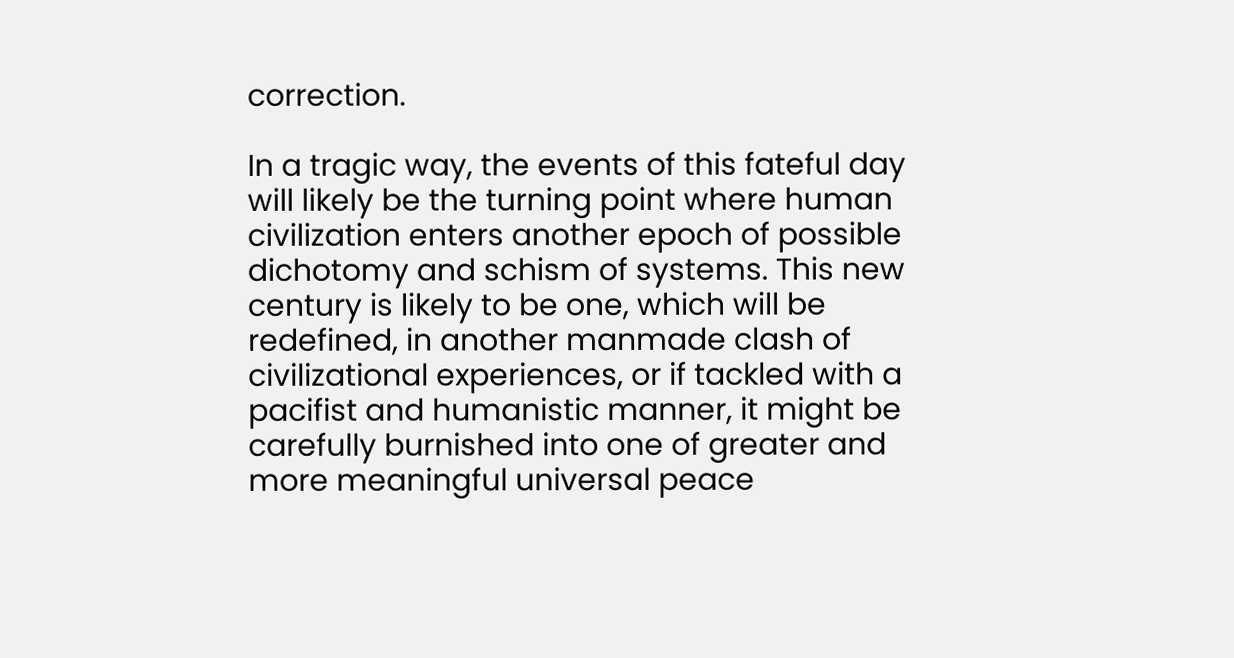correction.

In a tragic way, the events of this fateful day will likely be the turning point where human civilization enters another epoch of possible dichotomy and schism of systems. This new century is likely to be one, which will be redefined, in another manmade clash of civilizational experiences, or if tackled with a pacifist and humanistic manner, it might be carefully burnished into one of greater and more meaningful universal peace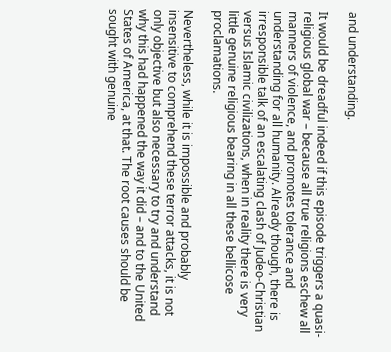and understanding.

It would be dreadful indeed if this episode triggers a quasi-religious global war – because all true religions eschew all manners of violence, and promotes tolerance and understanding for all humanity. Already though, there is irresponsible talk of an escalating clash of Judeo-Christian versus Islamic civilizations, when in reality there is very little genuine religious bearing in all these bellicose proclamations.

Nevertheless, while it is impossible and probably insensitive to comprehend these terror attacks, it is not only objective but also necessary to try and understand why this had happened the way it did – and to the United States of America, at that. The root causes should be sought with genuine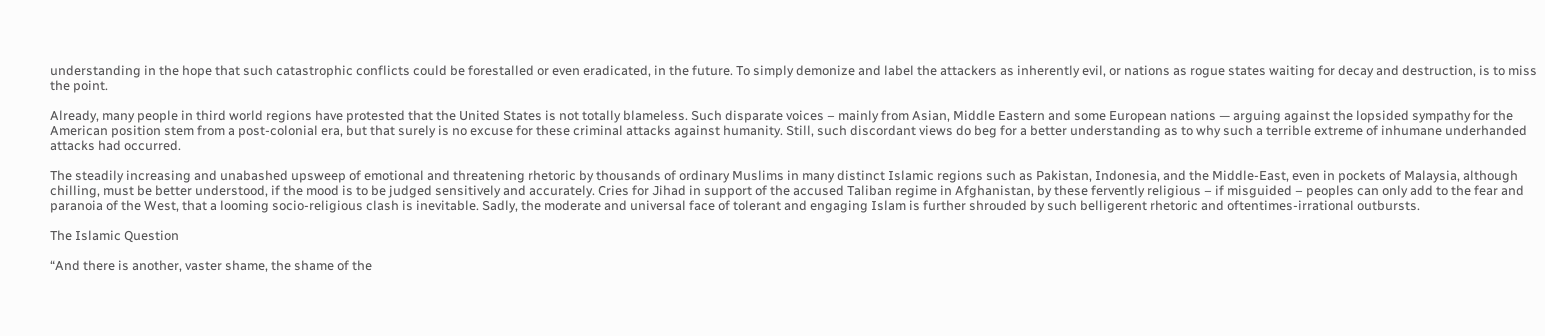understanding in the hope that such catastrophic conflicts could be forestalled or even eradicated, in the future. To simply demonize and label the attackers as inherently evil, or nations as rogue states waiting for decay and destruction, is to miss the point.

Already, many people in third world regions have protested that the United States is not totally blameless. Such disparate voices – mainly from Asian, Middle Eastern and some European nations — arguing against the lopsided sympathy for the American position stem from a post-colonial era, but that surely is no excuse for these criminal attacks against humanity. Still, such discordant views do beg for a better understanding as to why such a terrible extreme of inhumane underhanded attacks had occurred.

The steadily increasing and unabashed upsweep of emotional and threatening rhetoric by thousands of ordinary Muslims in many distinct Islamic regions such as Pakistan, Indonesia, and the Middle-East, even in pockets of Malaysia, although chilling, must be better understood, if the mood is to be judged sensitively and accurately. Cries for Jihad in support of the accused Taliban regime in Afghanistan, by these fervently religious – if misguided – peoples can only add to the fear and paranoia of the West, that a looming socio-religious clash is inevitable. Sadly, the moderate and universal face of tolerant and engaging Islam is further shrouded by such belligerent rhetoric and oftentimes-irrational outbursts.

The Islamic Question

“And there is another, vaster shame, the shame of the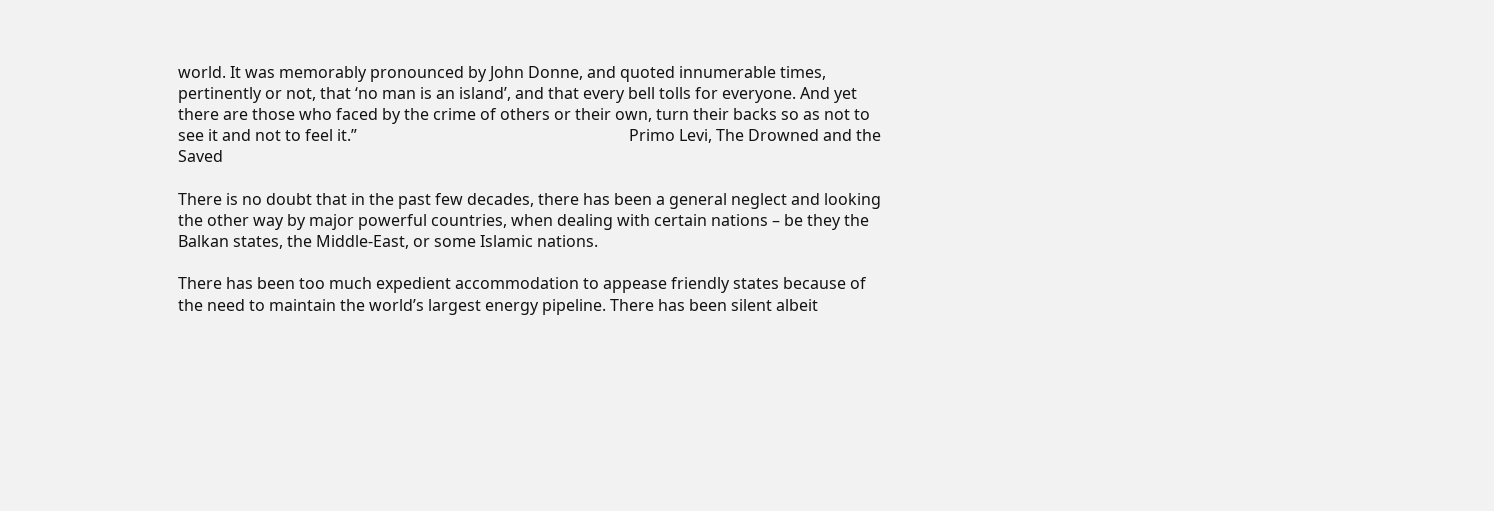world. It was memorably pronounced by John Donne, and quoted innumerable times, pertinently or not, that ‘no man is an island’, and that every bell tolls for everyone. And yet there are those who faced by the crime of others or their own, turn their backs so as not to see it and not to feel it.”                                                                    Primo Levi, The Drowned and the Saved

There is no doubt that in the past few decades, there has been a general neglect and looking the other way by major powerful countries, when dealing with certain nations – be they the Balkan states, the Middle-East, or some Islamic nations.

There has been too much expedient accommodation to appease friendly states because of the need to maintain the world’s largest energy pipeline. There has been silent albeit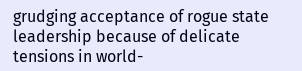grudging acceptance of rogue state leadership because of delicate tensions in world-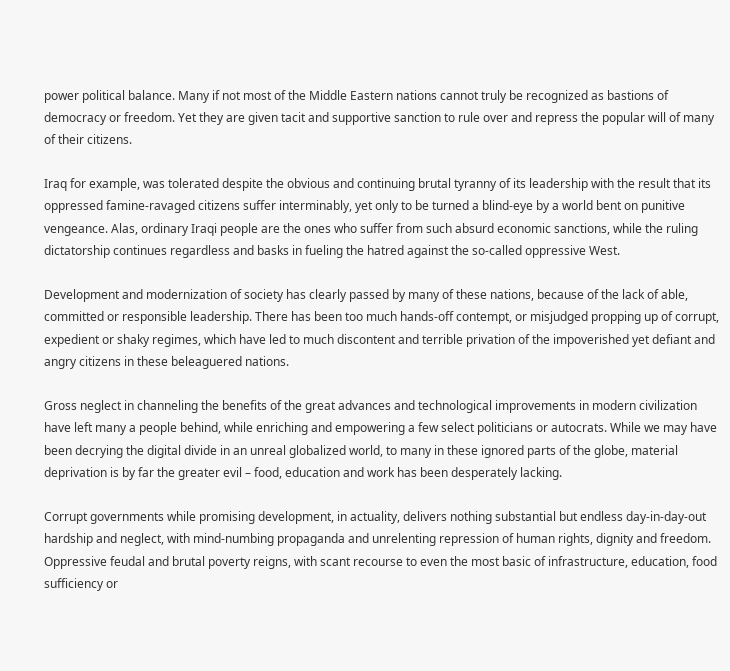power political balance. Many if not most of the Middle Eastern nations cannot truly be recognized as bastions of democracy or freedom. Yet they are given tacit and supportive sanction to rule over and repress the popular will of many of their citizens.

Iraq for example, was tolerated despite the obvious and continuing brutal tyranny of its leadership with the result that its oppressed famine-ravaged citizens suffer interminably, yet only to be turned a blind-eye by a world bent on punitive vengeance. Alas, ordinary Iraqi people are the ones who suffer from such absurd economic sanctions, while the ruling dictatorship continues regardless and basks in fueling the hatred against the so-called oppressive West.

Development and modernization of society has clearly passed by many of these nations, because of the lack of able, committed or responsible leadership. There has been too much hands-off contempt, or misjudged propping up of corrupt, expedient or shaky regimes, which have led to much discontent and terrible privation of the impoverished yet defiant and angry citizens in these beleaguered nations.

Gross neglect in channeling the benefits of the great advances and technological improvements in modern civilization have left many a people behind, while enriching and empowering a few select politicians or autocrats. While we may have been decrying the digital divide in an unreal globalized world, to many in these ignored parts of the globe, material deprivation is by far the greater evil – food, education and work has been desperately lacking.

Corrupt governments while promising development, in actuality, delivers nothing substantial but endless day-in-day-out hardship and neglect, with mind-numbing propaganda and unrelenting repression of human rights, dignity and freedom. Oppressive feudal and brutal poverty reigns, with scant recourse to even the most basic of infrastructure, education, food sufficiency or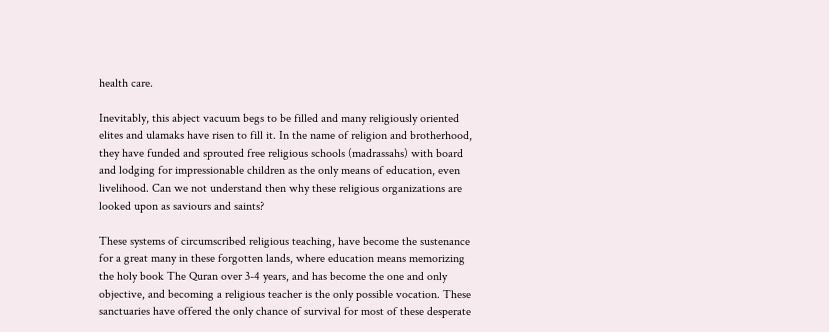health care.

Inevitably, this abject vacuum begs to be filled and many religiously oriented elites and ulamaks have risen to fill it. In the name of religion and brotherhood, they have funded and sprouted free religious schools (madrassahs) with board and lodging for impressionable children as the only means of education, even livelihood. Can we not understand then why these religious organizations are looked upon as saviours and saints?

These systems of circumscribed religious teaching, have become the sustenance for a great many in these forgotten lands, where education means memorizing the holy book The Quran over 3-4 years, and has become the one and only objective, and becoming a religious teacher is the only possible vocation. These sanctuaries have offered the only chance of survival for most of these desperate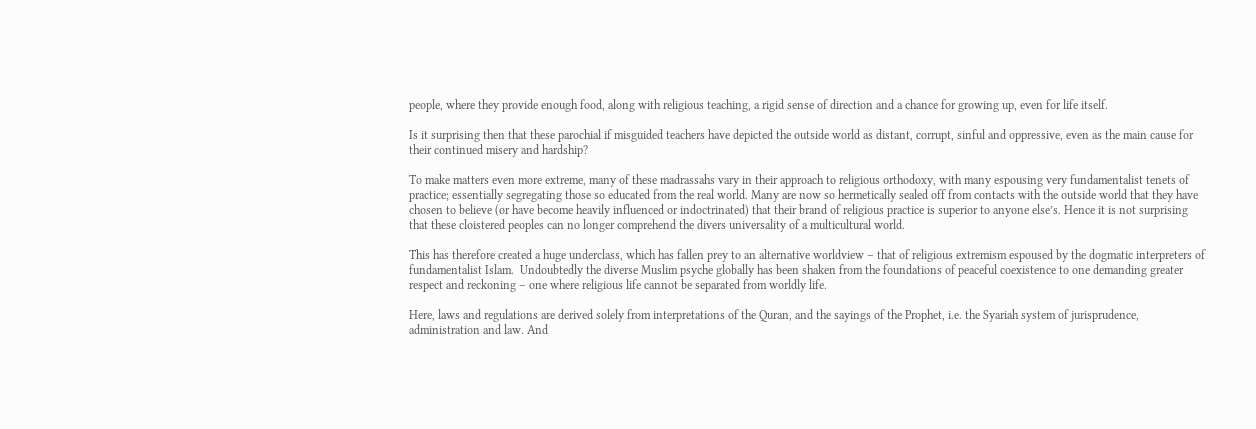people, where they provide enough food, along with religious teaching, a rigid sense of direction and a chance for growing up, even for life itself.

Is it surprising then that these parochial if misguided teachers have depicted the outside world as distant, corrupt, sinful and oppressive, even as the main cause for their continued misery and hardship?

To make matters even more extreme, many of these madrassahs vary in their approach to religious orthodoxy, with many espousing very fundamentalist tenets of practice; essentially segregating those so educated from the real world. Many are now so hermetically sealed off from contacts with the outside world that they have chosen to believe (or have become heavily influenced or indoctrinated) that their brand of religious practice is superior to anyone else’s. Hence it is not surprising that these cloistered peoples can no longer comprehend the divers universality of a multicultural world.

This has therefore created a huge underclass, which has fallen prey to an alternative worldview – that of religious extremism espoused by the dogmatic interpreters of fundamentalist Islam.  Undoubtedly the diverse Muslim psyche globally has been shaken from the foundations of peaceful coexistence to one demanding greater respect and reckoning – one where religious life cannot be separated from worldly life.

Here, laws and regulations are derived solely from interpretations of the Quran, and the sayings of the Prophet, i.e. the Syariah system of jurisprudence, administration and law. And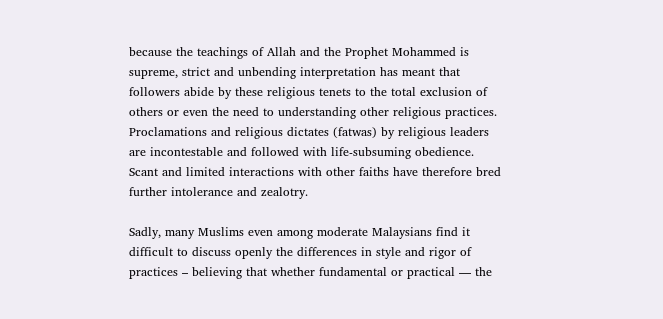because the teachings of Allah and the Prophet Mohammed is supreme, strict and unbending interpretation has meant that followers abide by these religious tenets to the total exclusion of others or even the need to understanding other religious practices. Proclamations and religious dictates (fatwas) by religious leaders are incontestable and followed with life-subsuming obedience. Scant and limited interactions with other faiths have therefore bred further intolerance and zealotry.

Sadly, many Muslims even among moderate Malaysians find it difficult to discuss openly the differences in style and rigor of practices – believing that whether fundamental or practical — the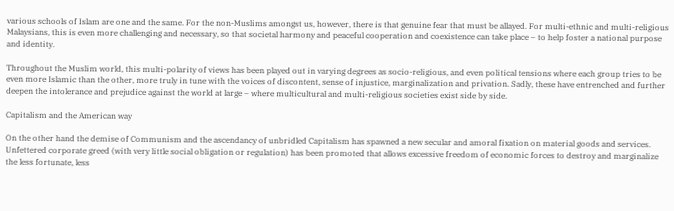various schools of Islam are one and the same. For the non-Muslims amongst us, however, there is that genuine fear that must be allayed. For multi-ethnic and multi-religious Malaysians, this is even more challenging and necessary, so that societal harmony and peaceful cooperation and coexistence can take place – to help foster a national purpose and identity.

Throughout the Muslim world, this multi-polarity of views has been played out in varying degrees as socio-religious, and even political tensions where each group tries to be even more Islamic than the other, more truly in tune with the voices of discontent, sense of injustice, marginalization and privation. Sadly, these have entrenched and further deepen the intolerance and prejudice against the world at large – where multicultural and multi-religious societies exist side by side.

Capitalism and the American way

On the other hand the demise of Communism and the ascendancy of unbridled Capitalism has spawned a new secular and amoral fixation on material goods and services. Unfettered corporate greed (with very little social obligation or regulation) has been promoted that allows excessive freedom of economic forces to destroy and marginalize the less fortunate, less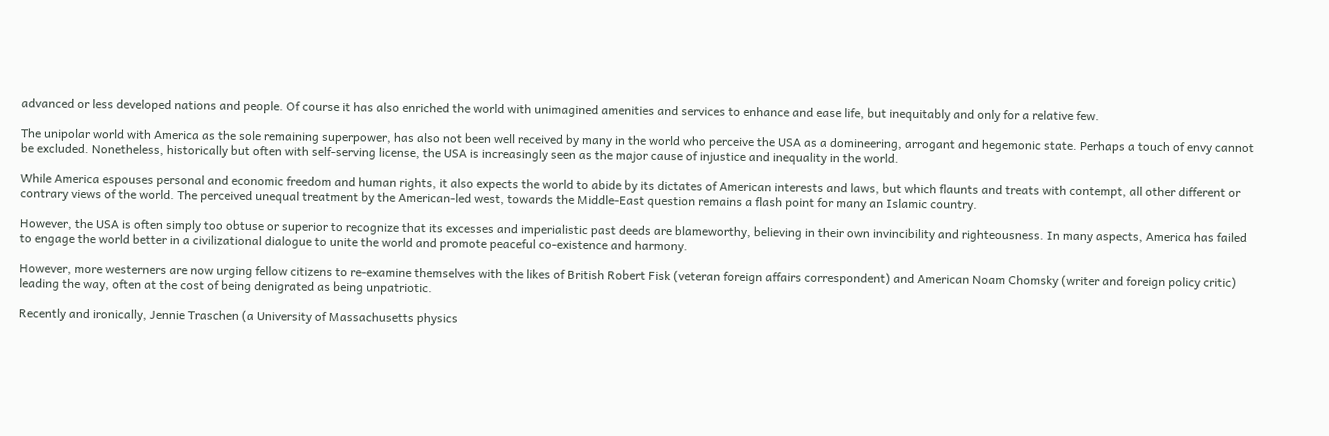advanced or less developed nations and people. Of course it has also enriched the world with unimagined amenities and services to enhance and ease life, but inequitably and only for a relative few.

The unipolar world with America as the sole remaining superpower, has also not been well received by many in the world who perceive the USA as a domineering, arrogant and hegemonic state. Perhaps a touch of envy cannot be excluded. Nonetheless, historically but often with self-serving license, the USA is increasingly seen as the major cause of injustice and inequality in the world.

While America espouses personal and economic freedom and human rights, it also expects the world to abide by its dictates of American interests and laws, but which flaunts and treats with contempt, all other different or contrary views of the world. The perceived unequal treatment by the American-led west, towards the Middle-East question remains a flash point for many an Islamic country.

However, the USA is often simply too obtuse or superior to recognize that its excesses and imperialistic past deeds are blameworthy, believing in their own invincibility and righteousness. In many aspects, America has failed to engage the world better in a civilizational dialogue to unite the world and promote peaceful co-existence and harmony.

However, more westerners are now urging fellow citizens to re-examine themselves with the likes of British Robert Fisk (veteran foreign affairs correspondent) and American Noam Chomsky (writer and foreign policy critic) leading the way, often at the cost of being denigrated as being unpatriotic.

Recently and ironically, Jennie Traschen (a University of Massachusetts physics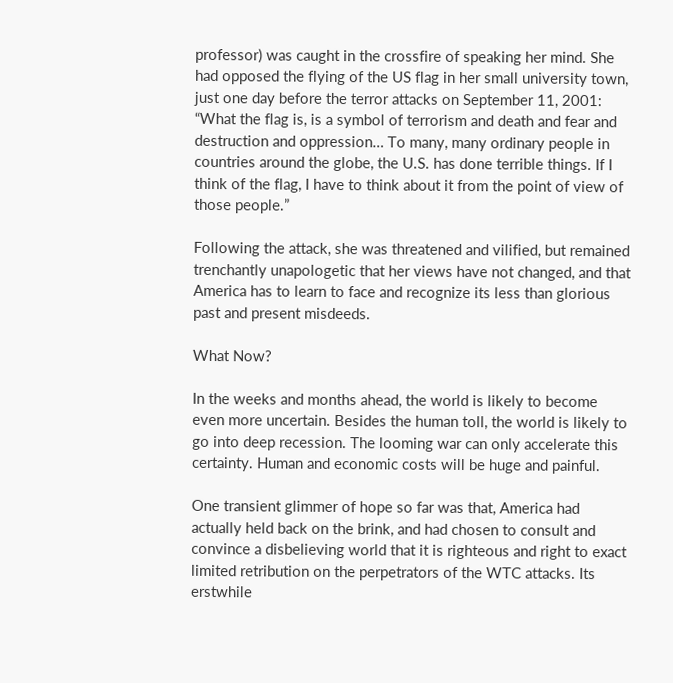professor) was caught in the crossfire of speaking her mind. She had opposed the flying of the US flag in her small university town, just one day before the terror attacks on September 11, 2001: “What the flag is, is a symbol of terrorism and death and fear and destruction and oppression… To many, many ordinary people in countries around the globe, the U.S. has done terrible things. If I think of the flag, I have to think about it from the point of view of those people.”

Following the attack, she was threatened and vilified, but remained trenchantly unapologetic that her views have not changed, and that America has to learn to face and recognize its less than glorious past and present misdeeds.

What Now?

In the weeks and months ahead, the world is likely to become even more uncertain. Besides the human toll, the world is likely to go into deep recession. The looming war can only accelerate this certainty. Human and economic costs will be huge and painful.

One transient glimmer of hope so far was that, America had actually held back on the brink, and had chosen to consult and convince a disbelieving world that it is righteous and right to exact limited retribution on the perpetrators of the WTC attacks. Its erstwhile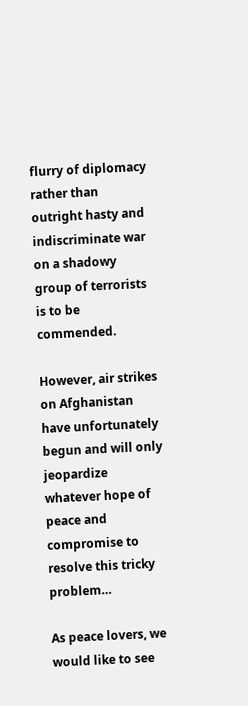flurry of diplomacy rather than outright hasty and indiscriminate war on a shadowy group of terrorists is to be commended.

However, air strikes on Afghanistan have unfortunately begun and will only jeopardize whatever hope of peace and compromise to resolve this tricky problem…

As peace lovers, we would like to see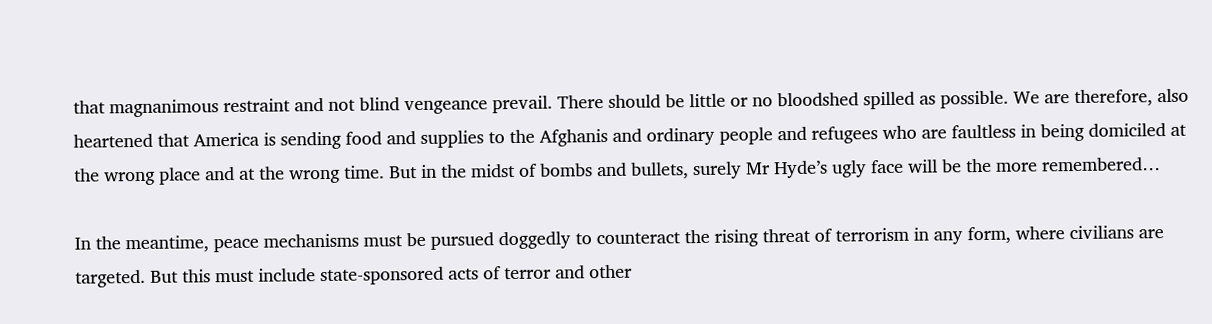that magnanimous restraint and not blind vengeance prevail. There should be little or no bloodshed spilled as possible. We are therefore, also heartened that America is sending food and supplies to the Afghanis and ordinary people and refugees who are faultless in being domiciled at the wrong place and at the wrong time. But in the midst of bombs and bullets, surely Mr Hyde’s ugly face will be the more remembered…

In the meantime, peace mechanisms must be pursued doggedly to counteract the rising threat of terrorism in any form, where civilians are targeted. But this must include state-sponsored acts of terror and other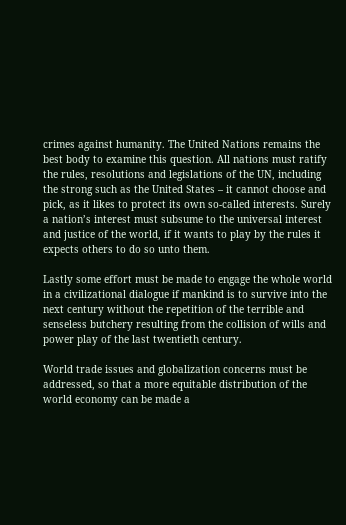crimes against humanity. The United Nations remains the best body to examine this question. All nations must ratify the rules, resolutions and legislations of the UN, including the strong such as the United States – it cannot choose and pick, as it likes to protect its own so-called interests. Surely a nation’s interest must subsume to the universal interest and justice of the world, if it wants to play by the rules it expects others to do so unto them.

Lastly some effort must be made to engage the whole world in a civilizational dialogue if mankind is to survive into the next century without the repetition of the terrible and senseless butchery resulting from the collision of wills and power play of the last twentieth century.

World trade issues and globalization concerns must be addressed, so that a more equitable distribution of the world economy can be made a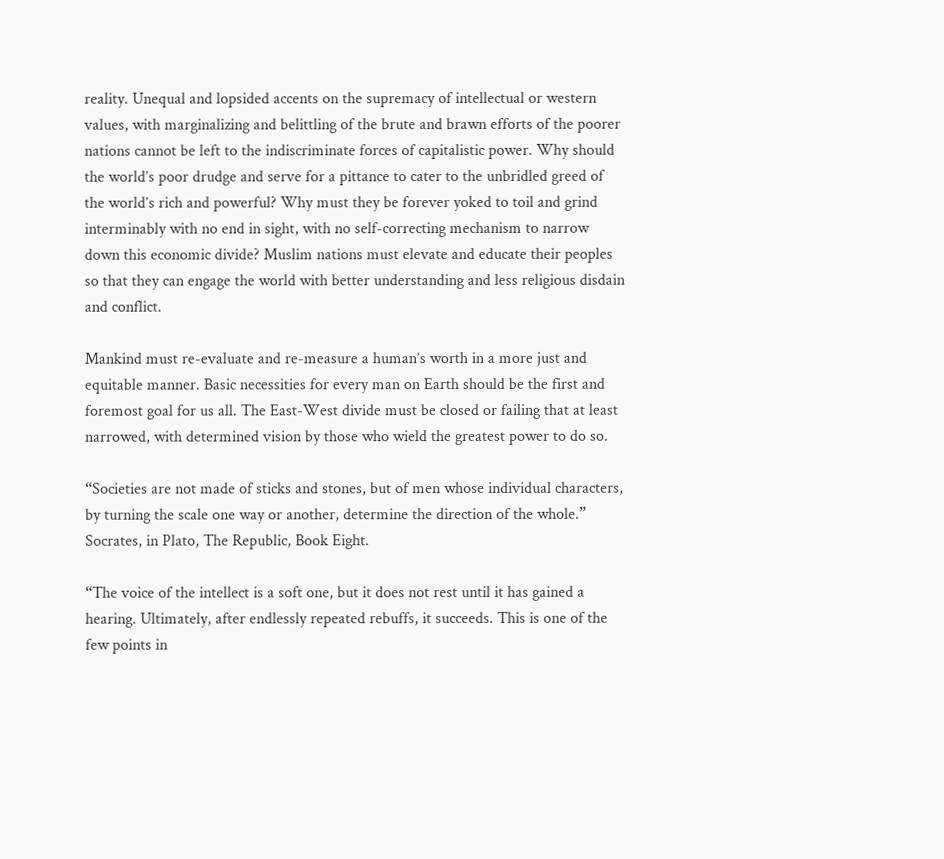reality. Unequal and lopsided accents on the supremacy of intellectual or western values, with marginalizing and belittling of the brute and brawn efforts of the poorer nations cannot be left to the indiscriminate forces of capitalistic power. Why should the world’s poor drudge and serve for a pittance to cater to the unbridled greed of the world’s rich and powerful? Why must they be forever yoked to toil and grind interminably with no end in sight, with no self-correcting mechanism to narrow down this economic divide? Muslim nations must elevate and educate their peoples so that they can engage the world with better understanding and less religious disdain and conflict.

Mankind must re-evaluate and re-measure a human’s worth in a more just and equitable manner. Basic necessities for every man on Earth should be the first and foremost goal for us all. The East-West divide must be closed or failing that at least narrowed, with determined vision by those who wield the greatest power to do so.

“Societies are not made of sticks and stones, but of men whose individual characters, by turning the scale one way or another, determine the direction of the whole.”              Socrates, in Plato, The Republic, Book Eight.

“The voice of the intellect is a soft one, but it does not rest until it has gained a hearing. Ultimately, after endlessly repeated rebuffs, it succeeds. This is one of the few points in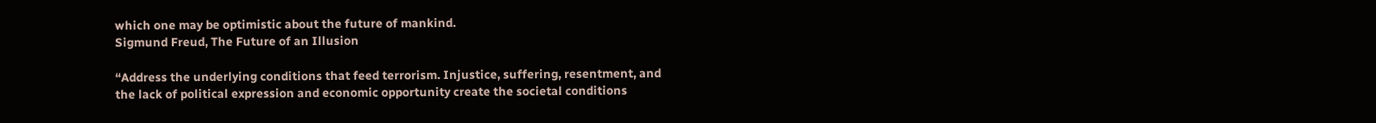which one may be optimistic about the future of mankind.                                                                                   Sigmund Freud, The Future of an Illusion

“Address the underlying conditions that feed terrorism. Injustice, suffering, resentment, and the lack of political expression and economic opportunity create the societal conditions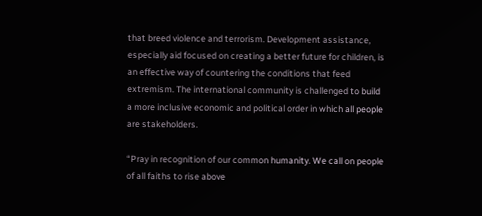that breed violence and terrorism. Development assistance, especially aid focused on creating a better future for children, is an effective way of countering the conditions that feed extremism. The international community is challenged to build a more inclusive economic and political order in which all people are stakeholders.

“Pray in recognition of our common humanity. We call on people of all faiths to rise above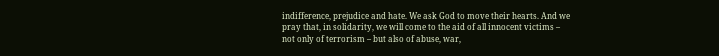indifference, prejudice and hate. We ask God to move their hearts. And we pray that, in solidarity, we will come to the aid of all innocent victims – not only of terrorism – but also of abuse, war,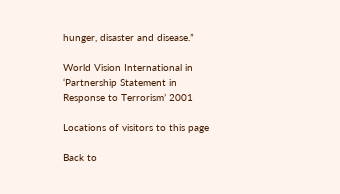hunger, disaster and disease.”

World Vision International in ‘Partnership Statement in Response to Terrorism’ 2001

Locations of visitors to this page

Back to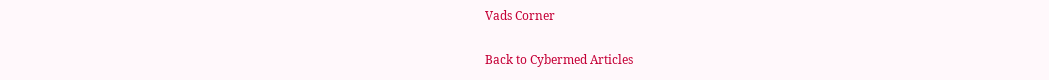Vads Corner

Back to Cybermed Articles